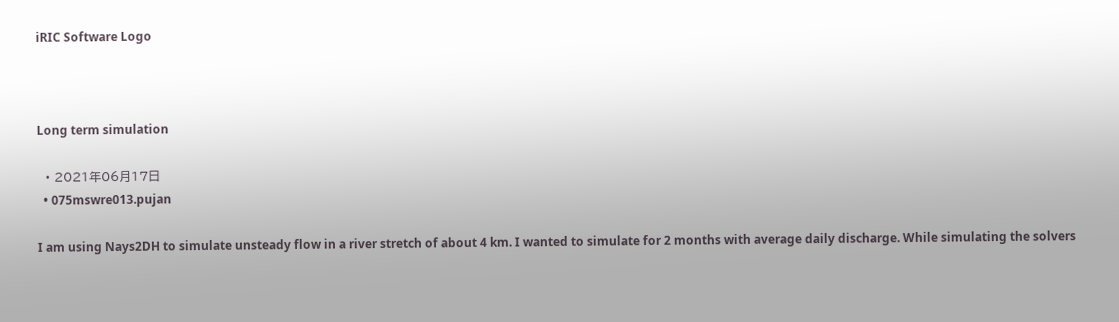iRIC Software Logo



Long term simulation

  • 2021年06月17日
  • 075mswre013.pujan

I am using Nays2DH to simulate unsteady flow in a river stretch of about 4 km. I wanted to simulate for 2 months with average daily discharge. While simulating the solvers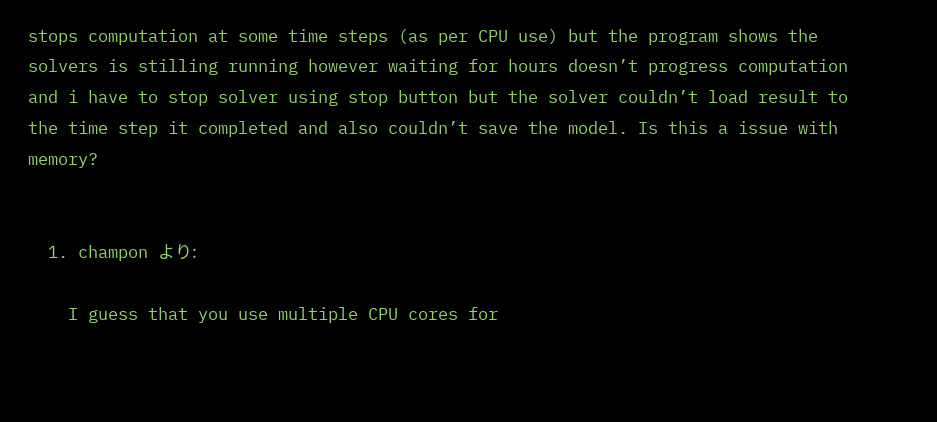stops computation at some time steps (as per CPU use) but the program shows the solvers is stilling running however waiting for hours doesn’t progress computation and i have to stop solver using stop button but the solver couldn’t load result to the time step it completed and also couldn’t save the model. Is this a issue with memory?


  1. champon より:

    I guess that you use multiple CPU cores for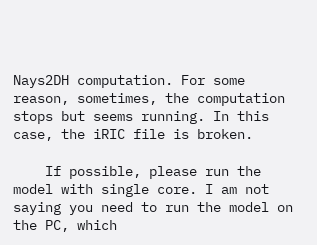Nays2DH computation. For some reason, sometimes, the computation stops but seems running. In this case, the iRIC file is broken.

    If possible, please run the model with single core. I am not saying you need to run the model on the PC, which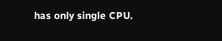has only single CPU.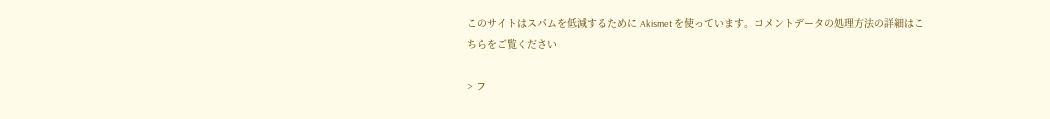このサイトはスパムを低減するために Akismet を使っています。コメントデータの処理方法の詳細はこちらをご覧ください

> フ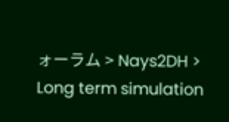ォーラム > Nays2DH > Long term simulation